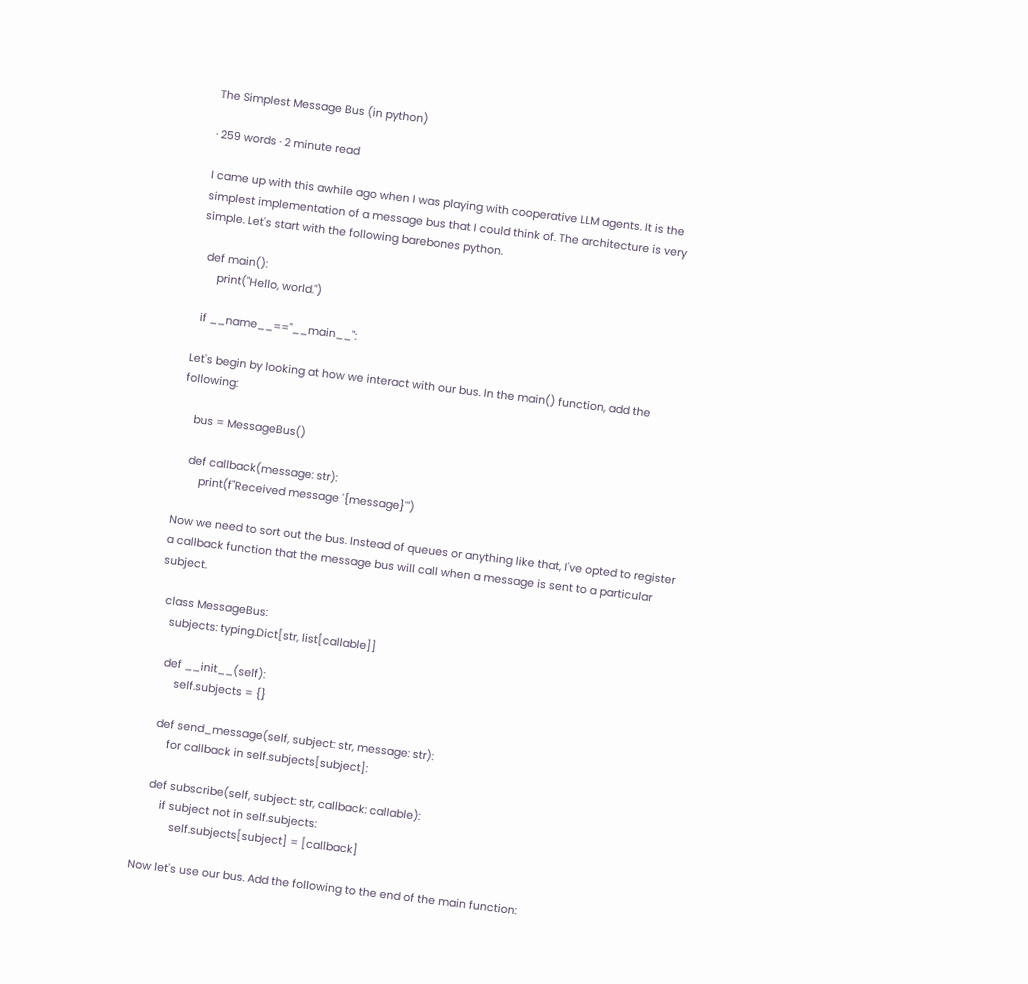The Simplest Message Bus (in python)

· 259 words · 2 minute read

I came up with this awhile ago when I was playing with cooperative LLM agents. It is the simplest implementation of a message bus that I could think of. The architecture is very simple. Let's start with the following barebones python.

  def main():
      print("Hello, world.")

  if __name__=="__main__":

Let's begin by looking at how we interact with our bus. In the main() function, add the following:

    bus = MessageBus()

    def callback(message: str):
        print(f"Received message '{message}'")

Now we need to sort out the bus. Instead of queues or anything like that, I've opted to register a callback function that the message bus will call when a message is sent to a particular subject.

  class MessageBus:
    subjects: typing.Dict[str, list[callable]]

    def __init__(self):
        self.subjects = {}

    def send_message(self, subject: str, message: str):
        for callback in self.subjects[subject]:

    def subscribe(self, subject: str, callback: callable):
        if subject not in self.subjects:
            self.subjects[subject] = [callback]

Now let's use our bus. Add the following to the end of the main function: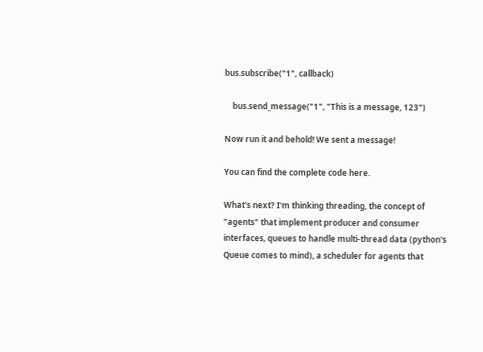bus.subscribe("1", callback)

    bus.send_message("1", "This is a message, 123")

Now run it and behold! We sent a message!

You can find the complete code here.

What's next? I'm thinking threading, the concept of "agents" that implement producer and consumer interfaces, queues to handle multi-thread data (python's Queue comes to mind), a scheduler for agents that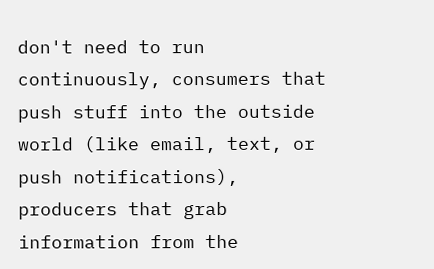don't need to run continuously, consumers that push stuff into the outside world (like email, text, or push notifications), producers that grab information from the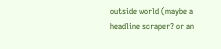outside world (maybe a headline scraper? or an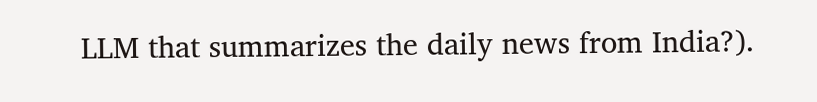LLM that summarizes the daily news from India?).